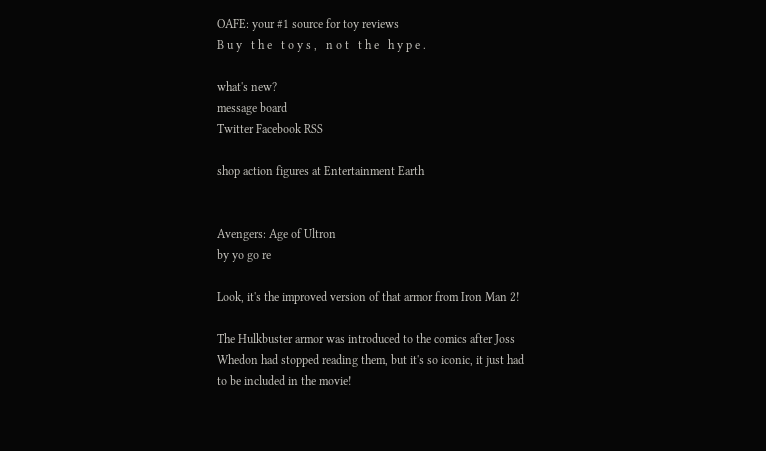OAFE: your #1 source for toy reviews
B u y   t h e   t o y s ,   n o t   t h e   h y p e .

what's new?
message board
Twitter Facebook RSS

shop action figures at Entertainment Earth


Avengers: Age of Ultron
by yo go re

Look, it's the improved version of that armor from Iron Man 2!

The Hulkbuster armor was introduced to the comics after Joss Whedon had stopped reading them, but it's so iconic, it just had to be included in the movie!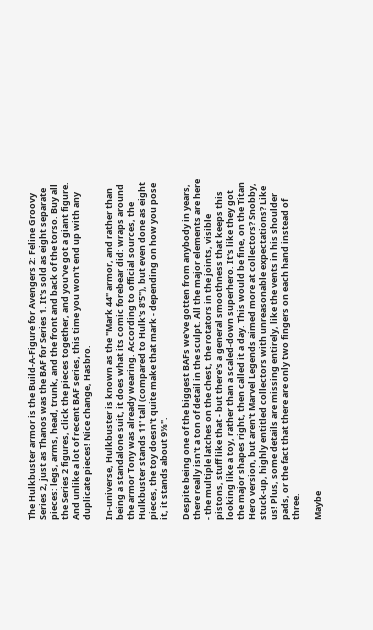The Hulkbuster armor is the Build-A-Figure for Avengers 2: Feline Groovy Series 2, just as Thanos was the BAF for Series 1. It's sold as eight separate pieces: legs, arms, head, trunk, and the front and back of the torso. Buy all the Series 2 figures, click the pieces together, and you've got a giant figure. And unlike a lot of recent BAF series, this time you won't end up with any duplicate pieces! Nice change, Hasbro.

In-universe, Hulkbuster is known as the "Mark 44" armor, and rather than being a standalone suit, it does what its comic forebear did: wraps around the armor Tony was already wearing. According to official sources, the Hulkbuster stands 11' tall (compared to Hulk's 8'5"), but even done as eight pieces, the toy doesn't quite make that mark - depending on how you pose it, it stands about 9⅛".

Despite being one of the biggest BAFs we've gotten from anybody in years, there really isn't a ton of detail in the sculpt. All the major elements are here - the multiple latches on the chest, the rotators in the joints, visible pistons, stuff like that - but there's a general smoothness that keeps this looking like a toy, rather than a scaled-down superhero. It's like they got the major shapes right, then called it a day. This would be fine, on the Titan Hero version, but aren't Marvel Legends aimed more at collectors? Snobby, stuck-up, highly entitled collectors with unreasonable expectations? Like us! Plus, some details are missing entirely, like the vents in his shoulder pads, or the fact that there are only two fingers on each hand instead of three.

Maybe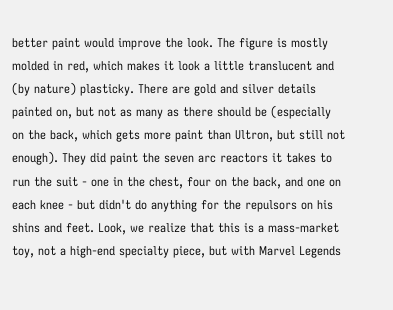better paint would improve the look. The figure is mostly molded in red, which makes it look a little translucent and (by nature) plasticky. There are gold and silver details painted on, but not as many as there should be (especially on the back, which gets more paint than Ultron, but still not enough). They did paint the seven arc reactors it takes to run the suit - one in the chest, four on the back, and one on each knee - but didn't do anything for the repulsors on his shins and feet. Look, we realize that this is a mass-market toy, not a high-end specialty piece, but with Marvel Legends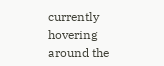currently hovering around the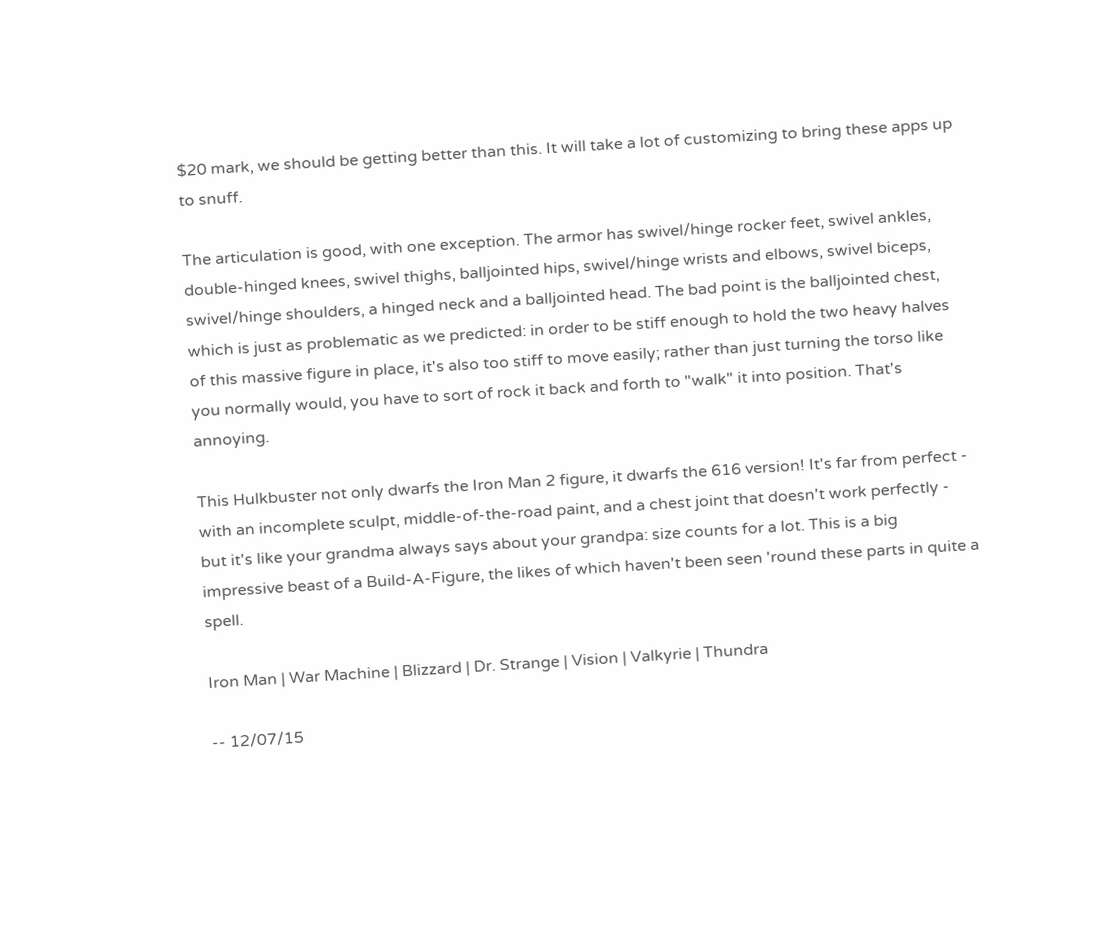$20 mark, we should be getting better than this. It will take a lot of customizing to bring these apps up to snuff.

The articulation is good, with one exception. The armor has swivel/hinge rocker feet, swivel ankles, double-hinged knees, swivel thighs, balljointed hips, swivel/hinge wrists and elbows, swivel biceps, swivel/hinge shoulders, a hinged neck and a balljointed head. The bad point is the balljointed chest, which is just as problematic as we predicted: in order to be stiff enough to hold the two heavy halves of this massive figure in place, it's also too stiff to move easily; rather than just turning the torso like you normally would, you have to sort of rock it back and forth to "walk" it into position. That's annoying.

This Hulkbuster not only dwarfs the Iron Man 2 figure, it dwarfs the 616 version! It's far from perfect - with an incomplete sculpt, middle-of-the-road paint, and a chest joint that doesn't work perfectly - but it's like your grandma always says about your grandpa: size counts for a lot. This is a big impressive beast of a Build-A-Figure, the likes of which haven't been seen 'round these parts in quite a spell.

Iron Man | War Machine | Blizzard | Dr. Strange | Vision | Valkyrie | Thundra

-- 12/07/15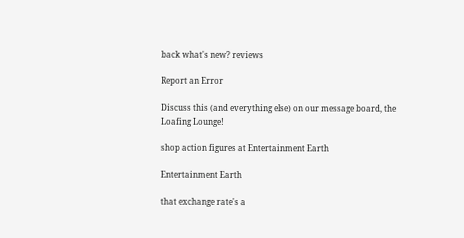back what's new? reviews

Report an Error

Discuss this (and everything else) on our message board, the Loafing Lounge!

shop action figures at Entertainment Earth

Entertainment Earth

that exchange rate's a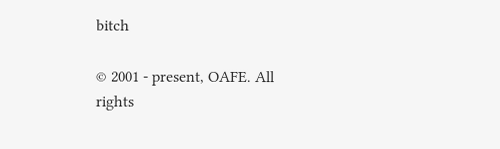bitch

© 2001 - present, OAFE. All rights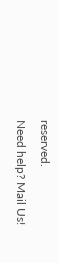reserved.
Need help? Mail Us!